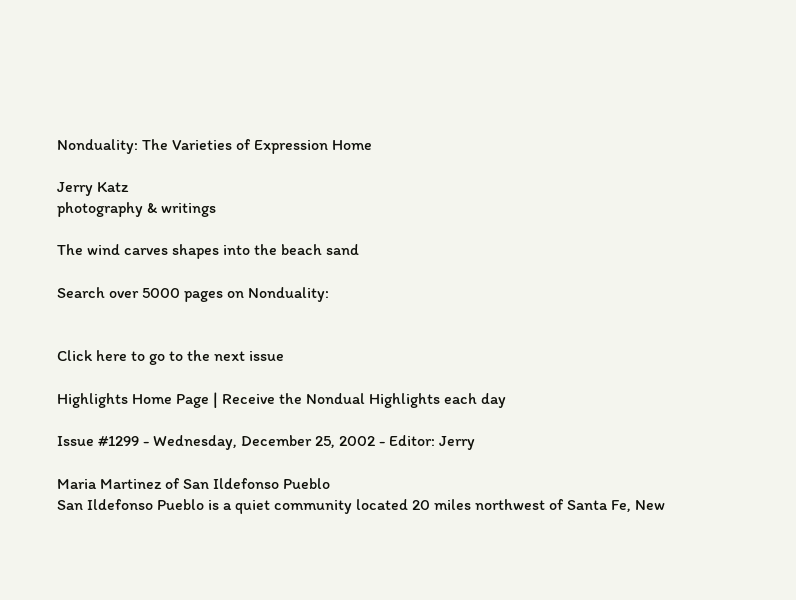Nonduality: The Varieties of Expression Home

Jerry Katz
photography & writings

The wind carves shapes into the beach sand

Search over 5000 pages on Nonduality:


Click here to go to the next issue

Highlights Home Page | Receive the Nondual Highlights each day

Issue #1299 - Wednesday, December 25, 2002 - Editor: Jerry

Maria Martinez of San Ildefonso Pueblo
San Ildefonso Pueblo is a quiet community located 20 miles northwest of Santa Fe, New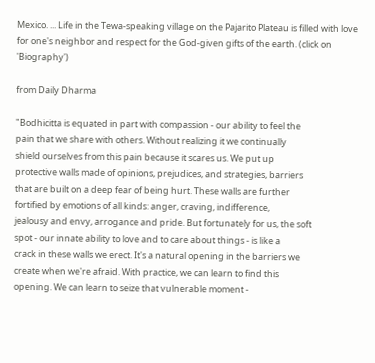Mexico. ... Life in the Tewa-speaking village on the Pajarito Plateau is filled with love for one's neighbor and respect for the God-given gifts of the earth. (click on 'Biography')

from Daily Dharma

"Bodhicitta is equated in part with compassion - our ability to feel the
pain that we share with others. Without realizing it we continually
shield ourselves from this pain because it scares us. We put up
protective walls made of opinions, prejudices, and strategies, barriers
that are built on a deep fear of being hurt. These walls are further
fortified by emotions of all kinds: anger, craving, indifference,
jealousy and envy, arrogance and pride. But fortunately for us, the soft
spot - our innate ability to love and to care about things - is like a
crack in these walls we erect. It's a natural opening in the barriers we
create when we're afraid. With practice, we can learn to find this
opening. We can learn to seize that vulnerable moment -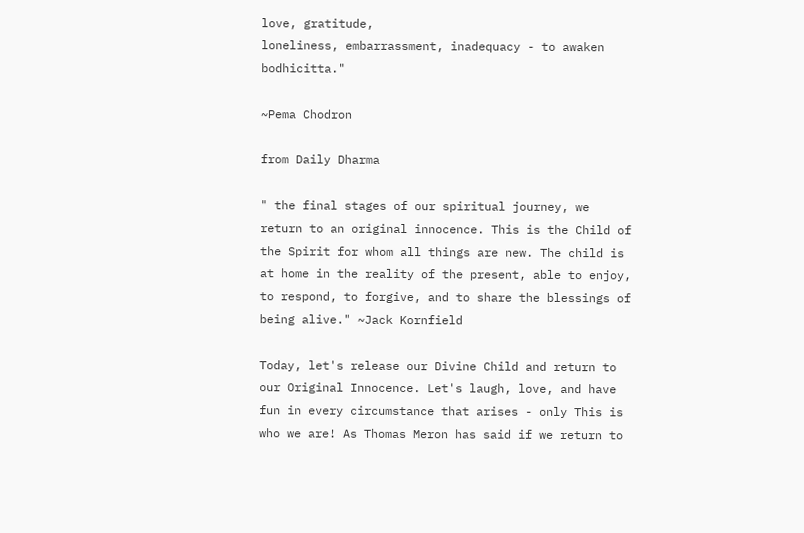love, gratitude,
loneliness, embarrassment, inadequacy - to awaken bodhicitta."

~Pema Chodron

from Daily Dharma

" the final stages of our spiritual journey, we
return to an original innocence. This is the Child of
the Spirit for whom all things are new. The child is
at home in the reality of the present, able to enjoy,
to respond, to forgive, and to share the blessings of
being alive." ~Jack Kornfield

Today, let's release our Divine Child and return to
our Original Innocence. Let's laugh, love, and have
fun in every circumstance that arises - only This is
who we are! As Thomas Meron has said if we return to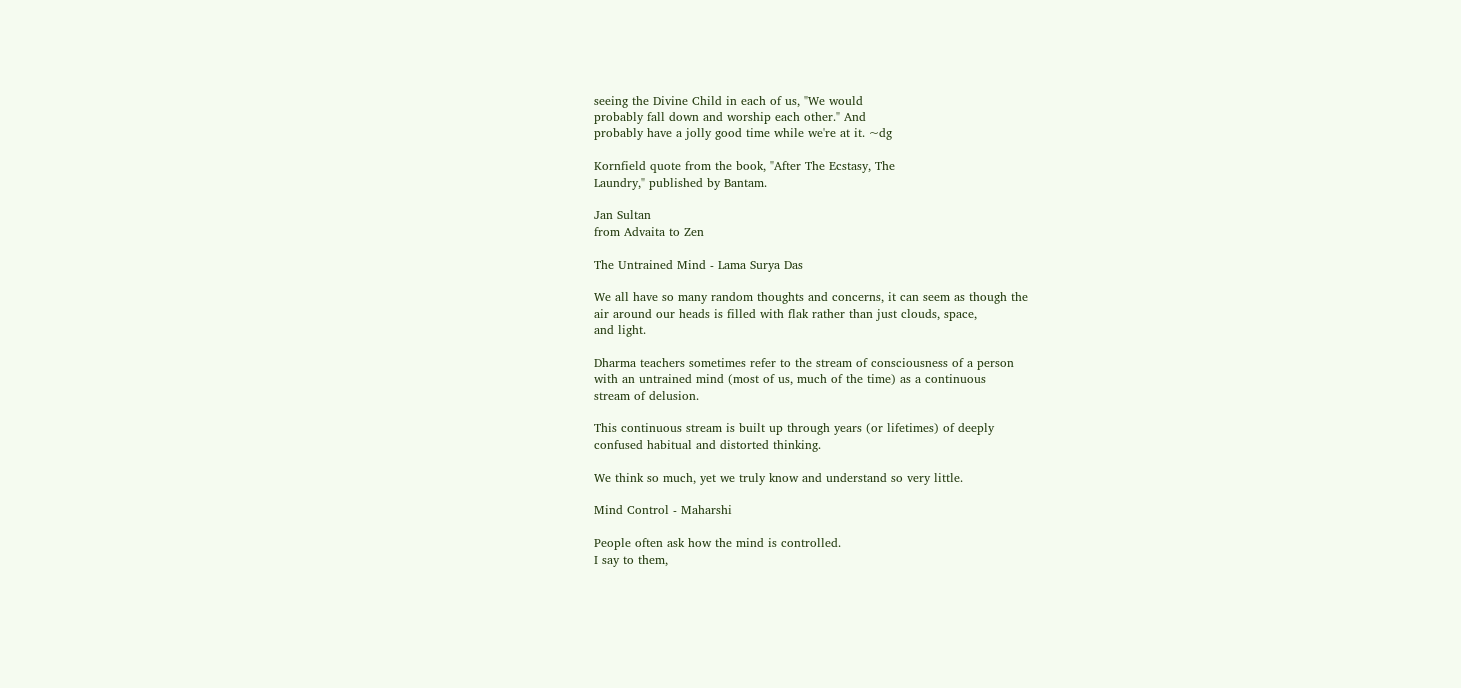seeing the Divine Child in each of us, "We would
probably fall down and worship each other." And
probably have a jolly good time while we're at it. ~dg

Kornfield quote from the book, "After The Ecstasy, The
Laundry," published by Bantam.

Jan Sultan
from Advaita to Zen

The Untrained Mind - Lama Surya Das

We all have so many random thoughts and concerns, it can seem as though the
air around our heads is filled with flak rather than just clouds, space,
and light.

Dharma teachers sometimes refer to the stream of consciousness of a person
with an untrained mind (most of us, much of the time) as a continuous
stream of delusion.

This continuous stream is built up through years (or lifetimes) of deeply
confused habitual and distorted thinking.

We think so much, yet we truly know and understand so very little.

Mind Control - Maharshi

People often ask how the mind is controlled.
I say to them,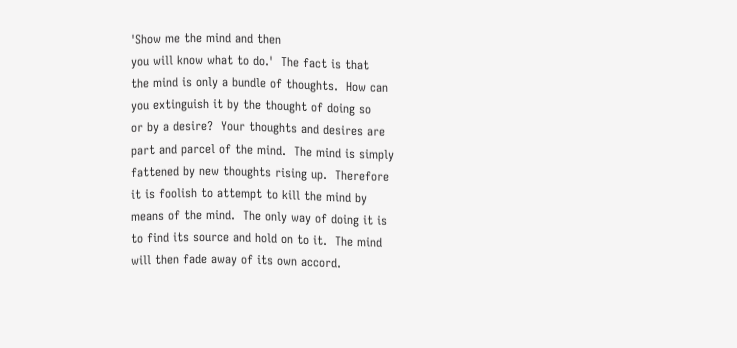'Show me the mind and then
you will know what to do.'  The fact is that
the mind is only a bundle of thoughts.  How can
you extinguish it by the thought of doing so
or by a desire?  Your thoughts and desires are
part and parcel of the mind.  The mind is simply
fattened by new thoughts rising up.  Therefore
it is foolish to attempt to kill the mind by
means of the mind.  The only way of doing it is
to find its source and hold on to it.  The mind
will then fade away of its own accord.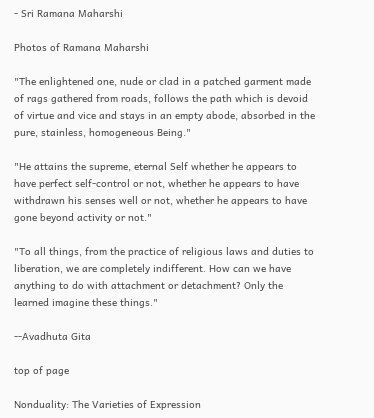- Sri Ramana Maharshi

Photos of Ramana Maharshi

"The enlightened one, nude or clad in a patched garment made of rags gathered from roads, follows the path which is devoid of virtue and vice and stays in an empty abode, absorbed in the pure, stainless, homogeneous Being."

"He attains the supreme, eternal Self whether he appears to have perfect self-control or not, whether he appears to have withdrawn his senses well or not, whether he appears to have gone beyond activity or not."

"To all things, from the practice of religious laws and duties to liberation, we are completely indifferent. How can we have anything to do with attachment or detachment? Only the learned imagine these things."

--Avadhuta Gita

top of page

Nonduality: The Varieties of Expression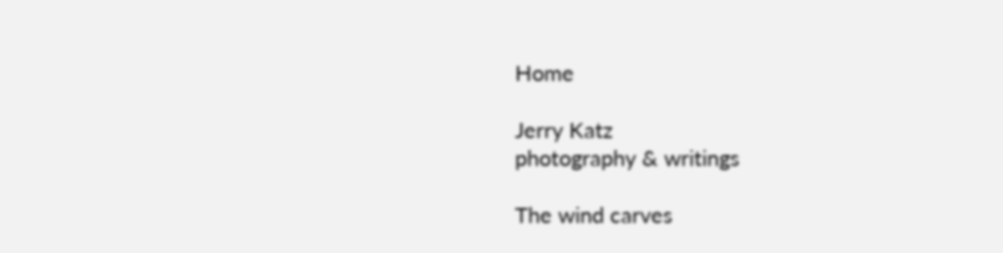Home

Jerry Katz
photography & writings

The wind carves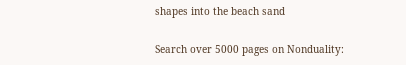shapes into the beach sand

Search over 5000 pages on Nonduality: